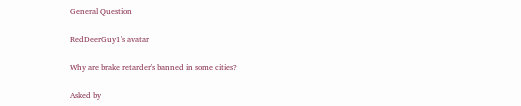General Question

RedDeerGuy1's avatar

Why are brake retarder's banned in some cities?

Asked by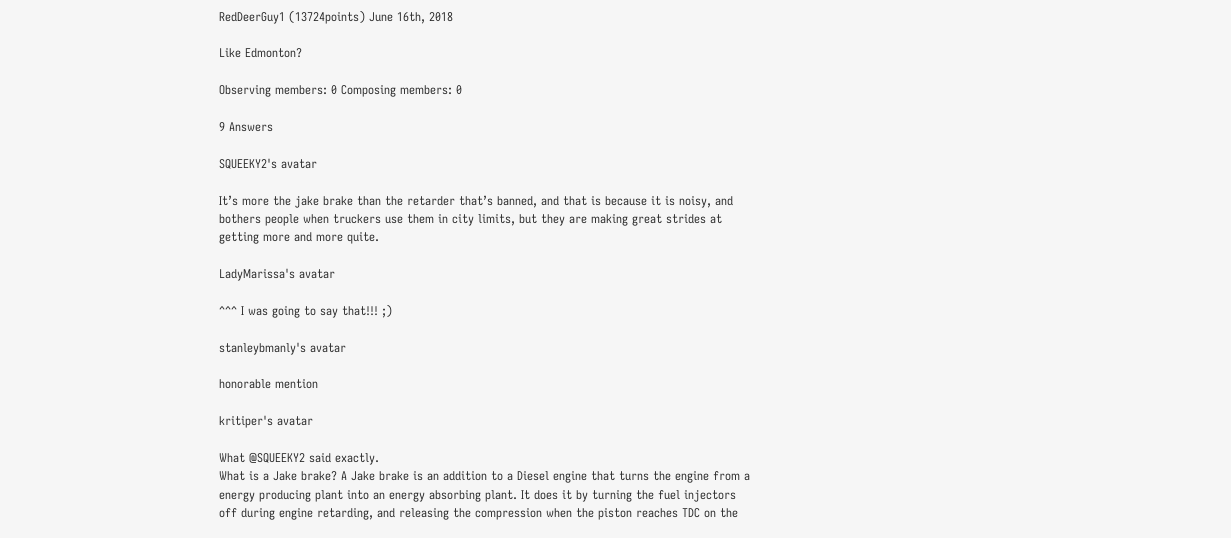RedDeerGuy1 (13724points) June 16th, 2018

Like Edmonton?

Observing members: 0 Composing members: 0

9 Answers

SQUEEKY2's avatar

It’s more the jake brake than the retarder that’s banned, and that is because it is noisy, and bothers people when truckers use them in city limits, but they are making great strides at getting more and more quite.

LadyMarissa's avatar

^^^ I was going to say that!!! ;)

stanleybmanly's avatar

honorable mention

kritiper's avatar

What @SQUEEKY2 said exactly.
What is a Jake brake? A Jake brake is an addition to a Diesel engine that turns the engine from a energy producing plant into an energy absorbing plant. It does it by turning the fuel injectors off during engine retarding, and releasing the compression when the piston reaches TDC on the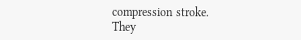compression stroke.
They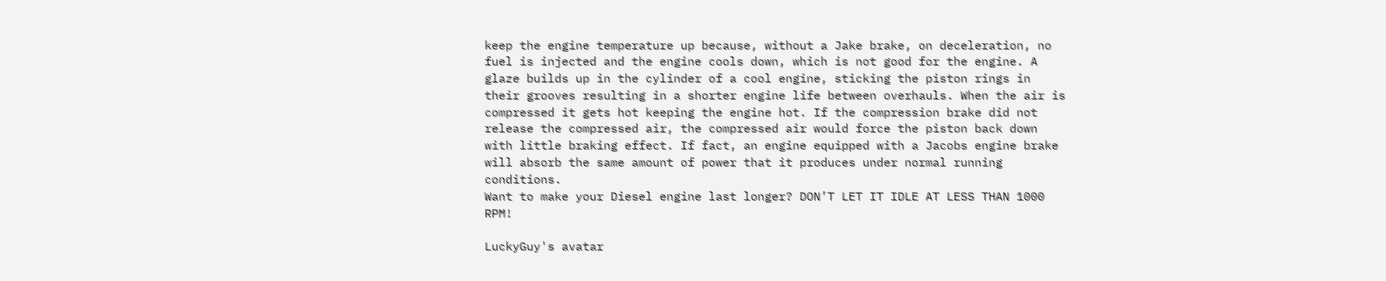keep the engine temperature up because, without a Jake brake, on deceleration, no fuel is injected and the engine cools down, which is not good for the engine. A glaze builds up in the cylinder of a cool engine, sticking the piston rings in their grooves resulting in a shorter engine life between overhauls. When the air is compressed it gets hot keeping the engine hot. If the compression brake did not release the compressed air, the compressed air would force the piston back down with little braking effect. If fact, an engine equipped with a Jacobs engine brake will absorb the same amount of power that it produces under normal running conditions.
Want to make your Diesel engine last longer? DON’T LET IT IDLE AT LESS THAN 1000 RPM!

LuckyGuy's avatar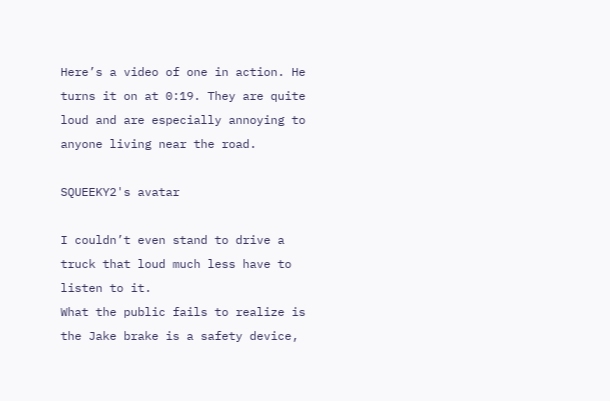Here’s a video of one in action. He turns it on at 0:19. They are quite loud and are especially annoying to anyone living near the road.

SQUEEKY2's avatar

I couldn’t even stand to drive a truck that loud much less have to listen to it.
What the public fails to realize is the Jake brake is a safety device,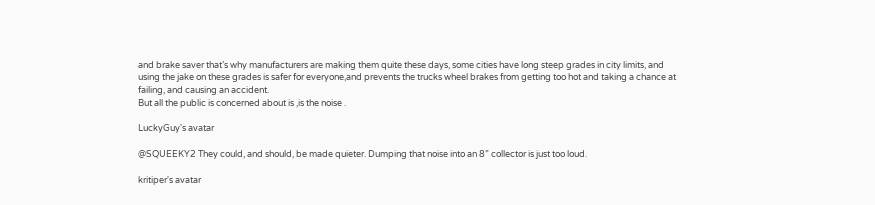and brake saver that’s why manufacturers are making them quite these days, some cities have long steep grades in city limits, and using the jake on these grades is safer for everyone,and prevents the trucks wheel brakes from getting too hot and taking a chance at failing, and causing an accident.
But all the public is concerned about is ,is the noise .

LuckyGuy's avatar

@SQUEEKY2 They could, and should, be made quieter. Dumping that noise into an 8” collector is just too loud.

kritiper's avatar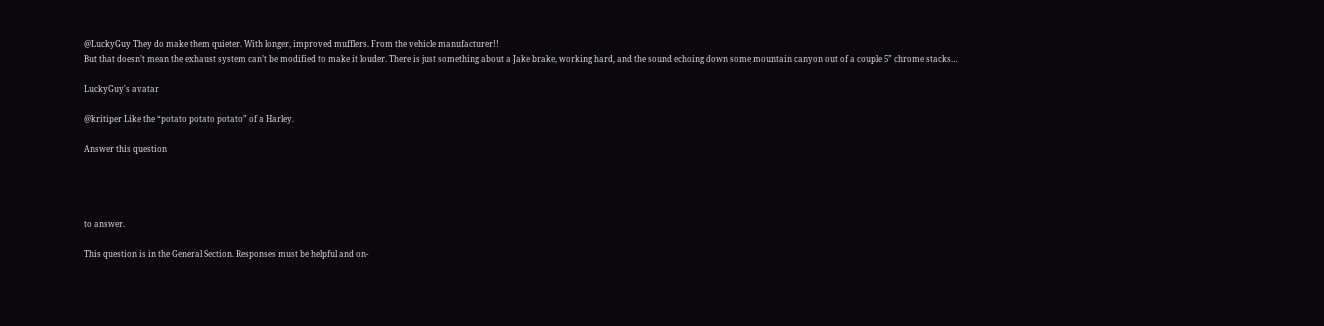@LuckyGuy They do make them quieter. With longer, improved mufflers. From the vehicle manufacturer!!
But that doesn’t mean the exhaust system can’t be modified to make it louder. There is just something about a Jake brake, working hard, and the sound echoing down some mountain canyon out of a couple 5” chrome stacks…

LuckyGuy's avatar

@kritiper Like the “potato potato potato” of a Harley.

Answer this question




to answer.

This question is in the General Section. Responses must be helpful and on-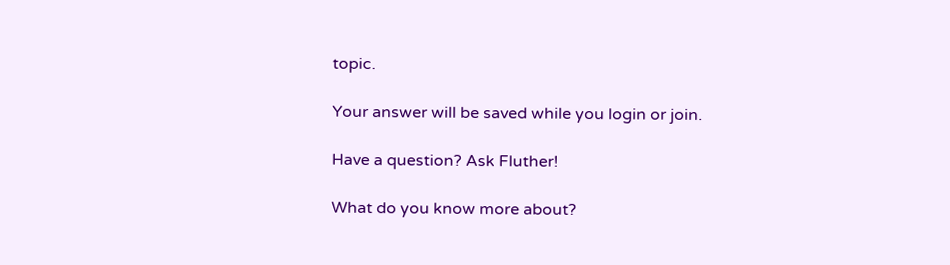topic.

Your answer will be saved while you login or join.

Have a question? Ask Fluther!

What do you know more about?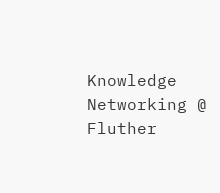Knowledge Networking @ Fluther